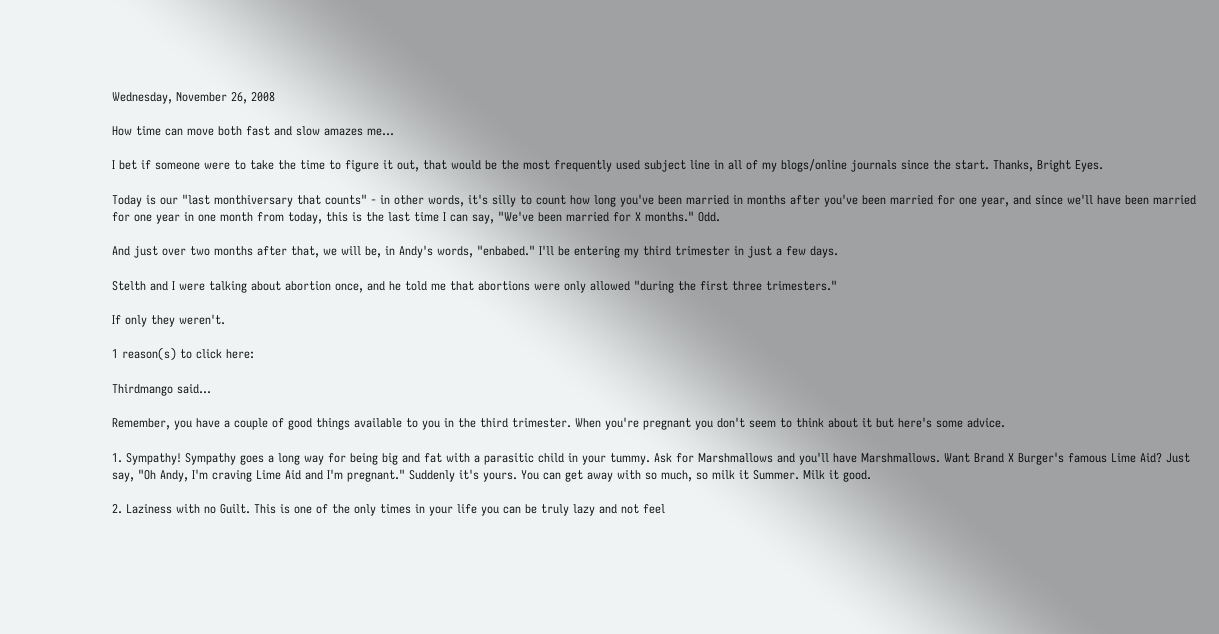Wednesday, November 26, 2008

How time can move both fast and slow amazes me...

I bet if someone were to take the time to figure it out, that would be the most frequently used subject line in all of my blogs/online journals since the start. Thanks, Bright Eyes.

Today is our "last monthiversary that counts" - in other words, it's silly to count how long you've been married in months after you've been married for one year, and since we'll have been married for one year in one month from today, this is the last time I can say, "We've been married for X months." Odd.

And just over two months after that, we will be, in Andy's words, "enbabed." I'll be entering my third trimester in just a few days.

Stelth and I were talking about abortion once, and he told me that abortions were only allowed "during the first three trimesters."

If only they weren't.

1 reason(s) to click here:

Thirdmango said...

Remember, you have a couple of good things available to you in the third trimester. When you're pregnant you don't seem to think about it but here's some advice.

1. Sympathy! Sympathy goes a long way for being big and fat with a parasitic child in your tummy. Ask for Marshmallows and you'll have Marshmallows. Want Brand X Burger's famous Lime Aid? Just say, "Oh Andy, I'm craving Lime Aid and I'm pregnant." Suddenly it's yours. You can get away with so much, so milk it Summer. Milk it good.

2. Laziness with no Guilt. This is one of the only times in your life you can be truly lazy and not feel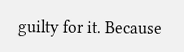guilty for it. Because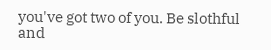you've got two of you. Be slothful and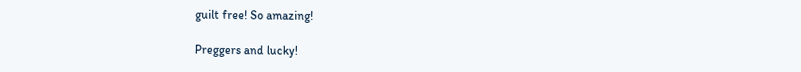guilt free! So amazing!

Preggers and lucky!